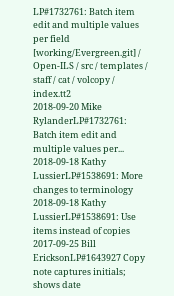LP#1732761: Batch item edit and multiple values per field
[working/Evergreen.git] / Open-ILS / src / templates / staff / cat / volcopy / index.tt2
2018-09-20 Mike RylanderLP#1732761: Batch item edit and multiple values per...
2018-09-18 Kathy LussierLP#1538691: More changes to terminology
2018-09-18 Kathy LussierLP#1538691: Use items instead of copies
2017-09-25 Bill EricksonLP#1643927 Copy note captures initials; shows date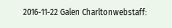2016-11-22 Galen Charltonwebstaff: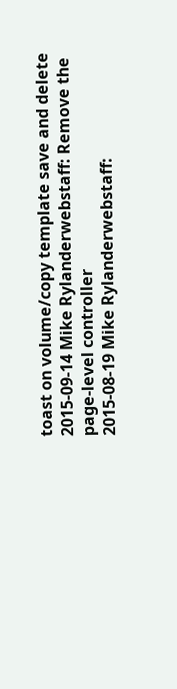toast on volume/copy template save and delete
2015-09-14 Mike Rylanderwebstaff: Remove the page-level controller
2015-08-19 Mike Rylanderwebstaff: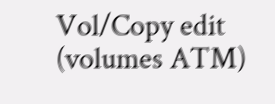Vol/Copy edit (volumes ATM)